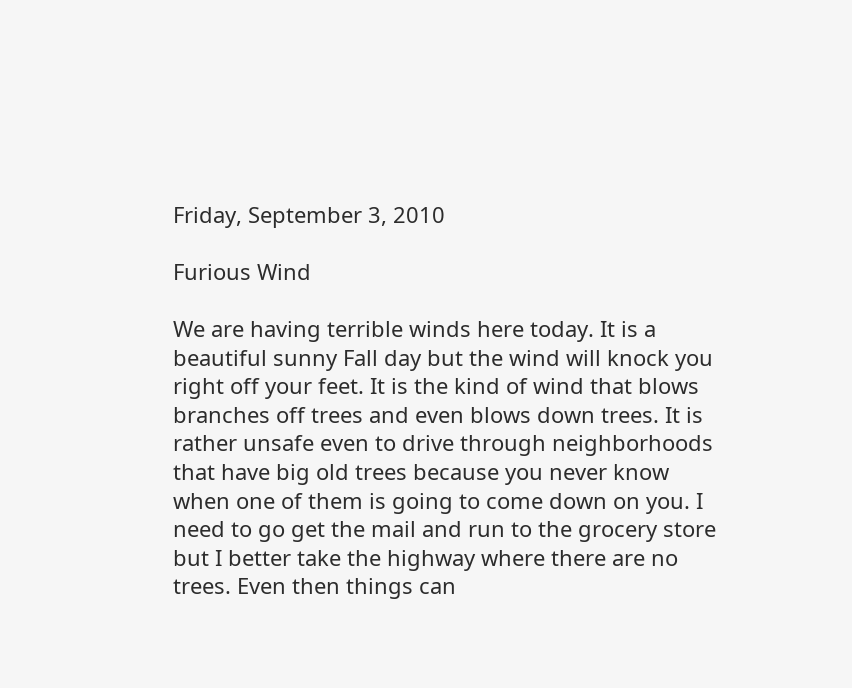Friday, September 3, 2010

Furious Wind

We are having terrible winds here today. It is a beautiful sunny Fall day but the wind will knock you right off your feet. It is the kind of wind that blows branches off trees and even blows down trees. It is rather unsafe even to drive through neighborhoods that have big old trees because you never know when one of them is going to come down on you. I need to go get the mail and run to the grocery store but I better take the highway where there are no trees. Even then things can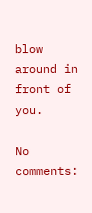blow around in front of you.

No comments: